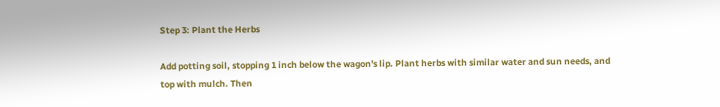Step 3: Plant the Herbs

Add potting soil, stopping 1 inch below the wagon's lip. Plant herbs with similar water and sun needs, and top with mulch. Then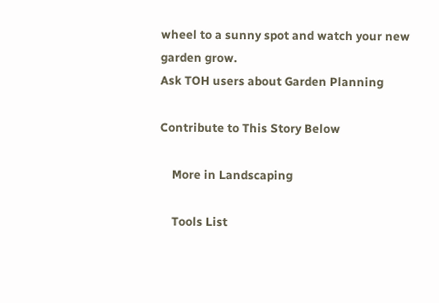wheel to a sunny spot and watch your new garden grow.
Ask TOH users about Garden Planning

Contribute to This Story Below

    More in Landscaping

    Tools List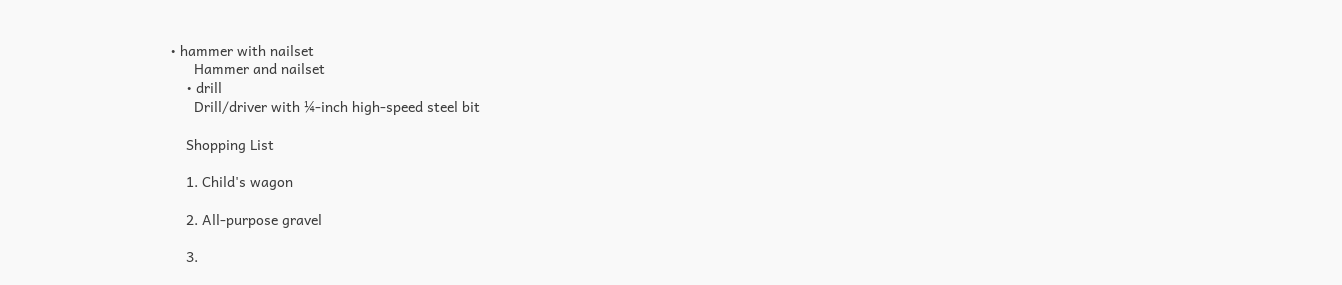• hammer with nailset
      Hammer and nailset
    • drill
      Drill/driver with ¼-inch high-speed steel bit

    Shopping List

    1. Child's wagon

    2. All-purpose gravel

    3.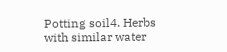Potting soil4. Herbs with similar water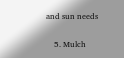and sun needs

    5. Mulch